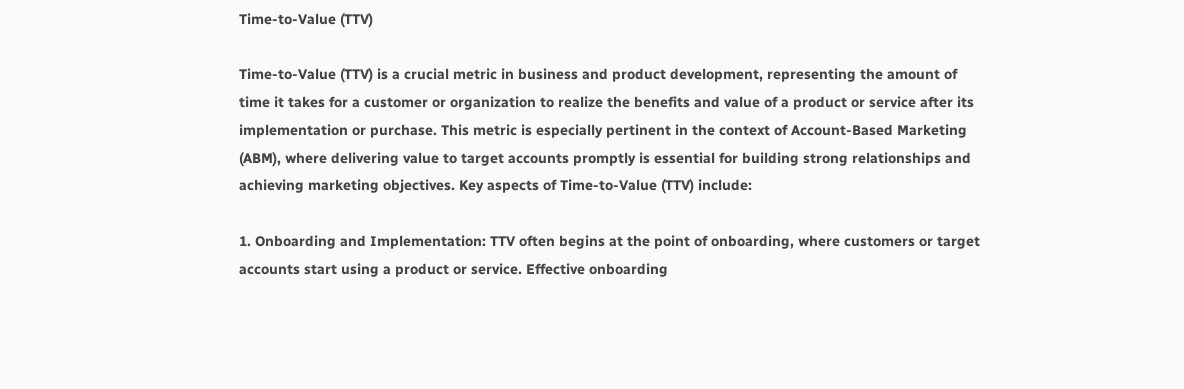Time-to-Value (TTV)

Time-to-Value (TTV) is a crucial metric in business and product development, representing the amount of time it takes for a customer or organization to realize the benefits and value of a product or service after its implementation or purchase. This metric is especially pertinent in the context of Account-Based Marketing (ABM), where delivering value to target accounts promptly is essential for building strong relationships and achieving marketing objectives. Key aspects of Time-to-Value (TTV) include:

1. Onboarding and Implementation: TTV often begins at the point of onboarding, where customers or target accounts start using a product or service. Effective onboarding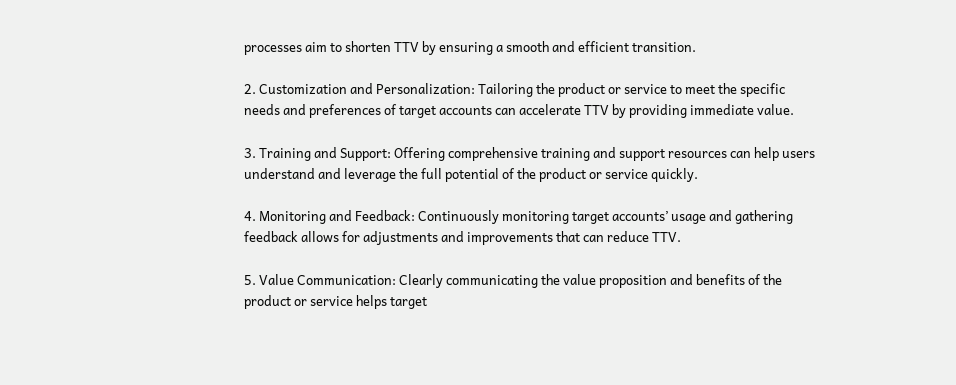processes aim to shorten TTV by ensuring a smooth and efficient transition.

2. Customization and Personalization: Tailoring the product or service to meet the specific needs and preferences of target accounts can accelerate TTV by providing immediate value.

3. Training and Support: Offering comprehensive training and support resources can help users understand and leverage the full potential of the product or service quickly.

4. Monitoring and Feedback: Continuously monitoring target accounts’ usage and gathering feedback allows for adjustments and improvements that can reduce TTV.

5. Value Communication: Clearly communicating the value proposition and benefits of the product or service helps target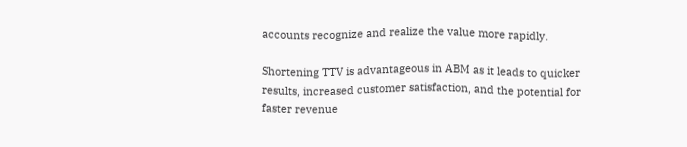accounts recognize and realize the value more rapidly.

Shortening TTV is advantageous in ABM as it leads to quicker results, increased customer satisfaction, and the potential for faster revenue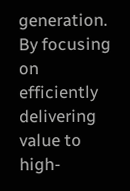generation. By focusing on efficiently delivering value to high-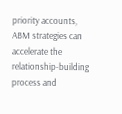priority accounts, ABM strategies can accelerate the relationship-building process and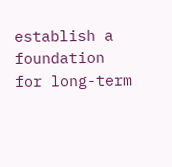establish a foundation for long-term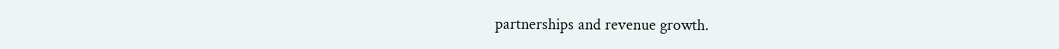partnerships and revenue growth.